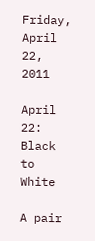Friday, April 22, 2011

April 22: Black to White

A pair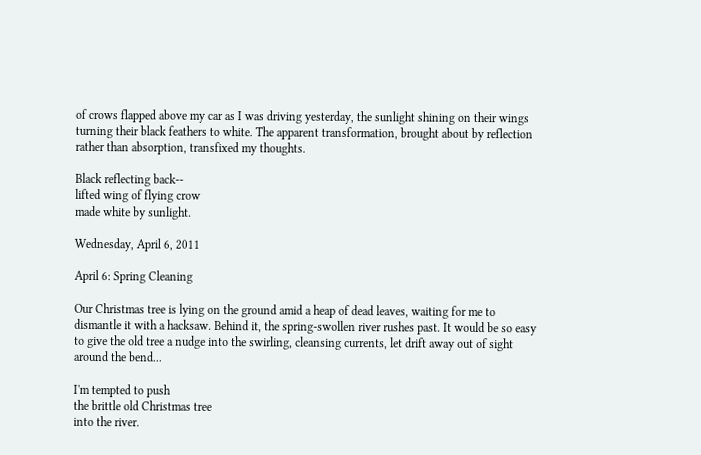of crows flapped above my car as I was driving yesterday, the sunlight shining on their wings turning their black feathers to white. The apparent transformation, brought about by reflection rather than absorption, transfixed my thoughts.

Black reflecting back--
lifted wing of flying crow
made white by sunlight.

Wednesday, April 6, 2011

April 6: Spring Cleaning

Our Christmas tree is lying on the ground amid a heap of dead leaves, waiting for me to dismantle it with a hacksaw. Behind it, the spring-swollen river rushes past. It would be so easy to give the old tree a nudge into the swirling, cleansing currents, let drift away out of sight around the bend...

I'm tempted to push
the brittle old Christmas tree
into the river.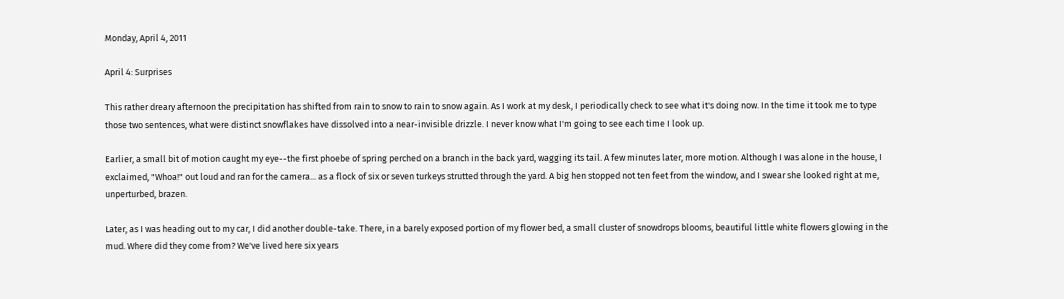Monday, April 4, 2011

April 4: Surprises

This rather dreary afternoon the precipitation has shifted from rain to snow to rain to snow again. As I work at my desk, I periodically check to see what it's doing now. In the time it took me to type those two sentences, what were distinct snowflakes have dissolved into a near-invisible drizzle. I never know what I'm going to see each time I look up.

Earlier, a small bit of motion caught my eye--the first phoebe of spring perched on a branch in the back yard, wagging its tail. A few minutes later, more motion. Although I was alone in the house, I exclaimed, "Whoa!" out loud and ran for the camera... as a flock of six or seven turkeys strutted through the yard. A big hen stopped not ten feet from the window, and I swear she looked right at me, unperturbed, brazen.

Later, as I was heading out to my car, I did another double-take. There, in a barely exposed portion of my flower bed, a small cluster of snowdrops blooms, beautiful little white flowers glowing in the mud. Where did they come from? We've lived here six years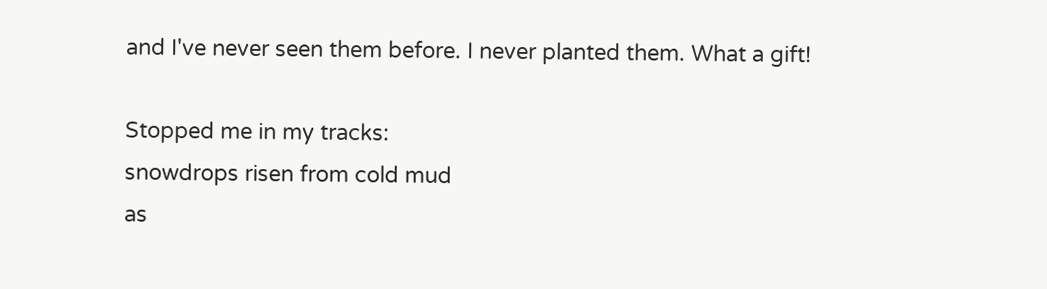and I've never seen them before. I never planted them. What a gift!

Stopped me in my tracks:
snowdrops risen from cold mud
as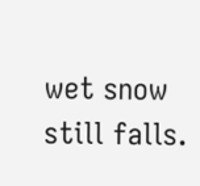wet snow still falls.